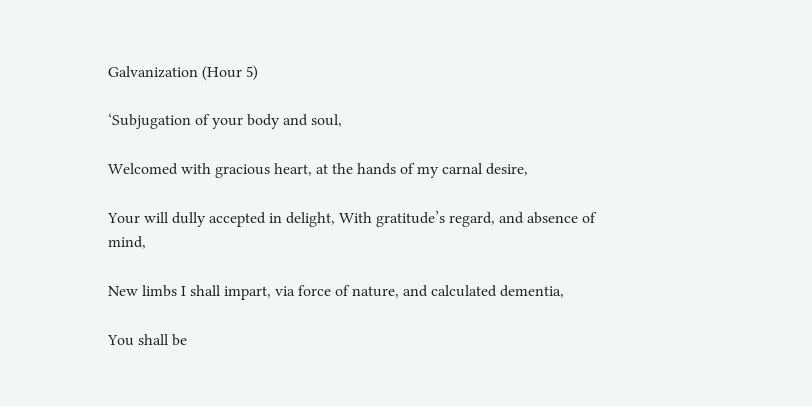Galvanization (Hour 5)

‘Subjugation of your body and soul,

Welcomed with gracious heart, at the hands of my carnal desire,

Your will dully accepted in delight, With gratitude’s regard, and absence of mind,

New limbs I shall impart, via force of nature, and calculated dementia,

You shall be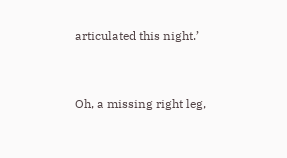articulated this night.’


Oh, a missing right leg,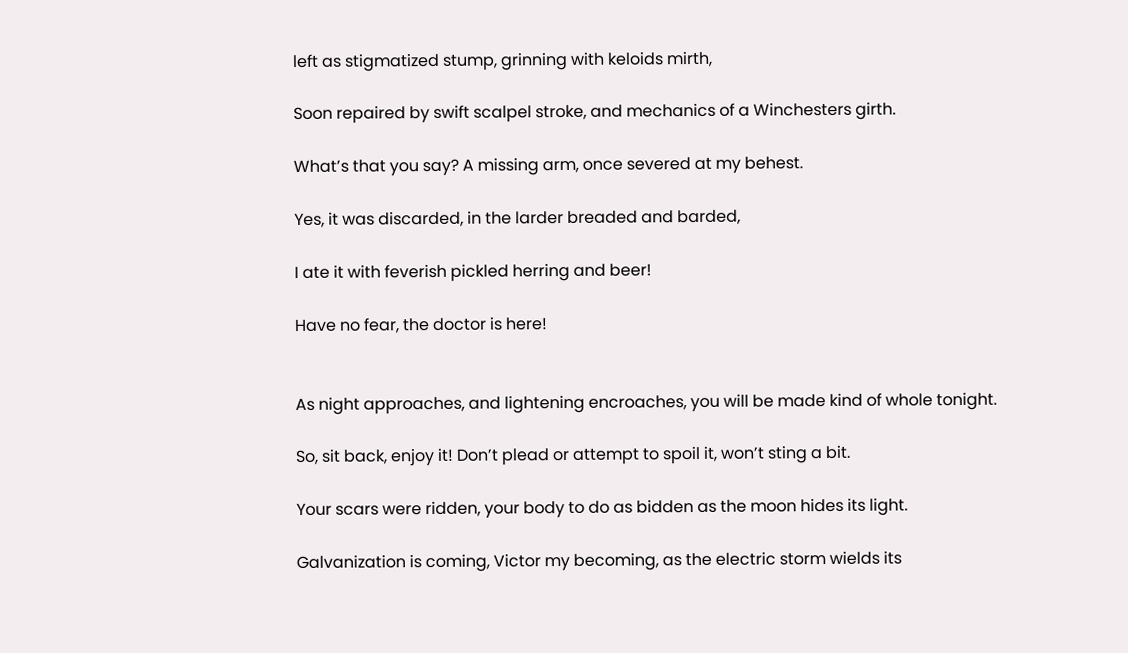left as stigmatized stump, grinning with keloids mirth,

Soon repaired by swift scalpel stroke, and mechanics of a Winchesters girth.

What’s that you say? A missing arm, once severed at my behest.

Yes, it was discarded, in the larder breaded and barded,

I ate it with feverish pickled herring and beer!

Have no fear, the doctor is here!


As night approaches, and lightening encroaches, you will be made kind of whole tonight.

So, sit back, enjoy it! Don’t plead or attempt to spoil it, won’t sting a bit.

Your scars were ridden, your body to do as bidden as the moon hides its light.

Galvanization is coming, Victor my becoming, as the electric storm wields its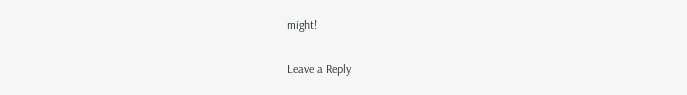might!

Leave a Reply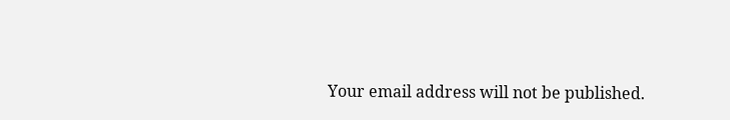Your email address will not be published.